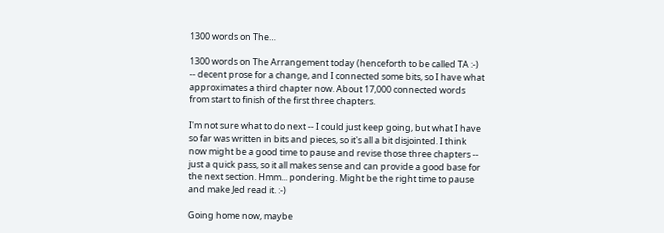1300 words on The…

1300 words on The Arrangement today (henceforth to be called TA :-) -- decent prose for a change, and I connected some bits, so I have what approximates a third chapter now. About 17,000 connected words from start to finish of the first three chapters.

I'm not sure what to do next -- I could just keep going, but what I have so far was written in bits and pieces, so it's all a bit disjointed. I think now might be a good time to pause and revise those three chapters -- just a quick pass, so it all makes sense and can provide a good base for the next section. Hmm... pondering. Might be the right time to pause and make Jed read it. :-)

Going home now, maybe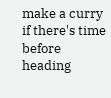make a curry if there's time before heading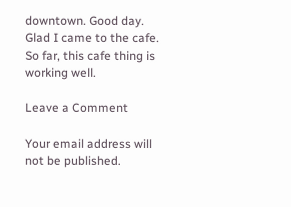downtown. Good day. Glad I came to the cafe. So far, this cafe thing is working well.

Leave a Comment

Your email address will not be published.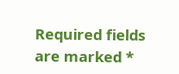Required fields are marked *